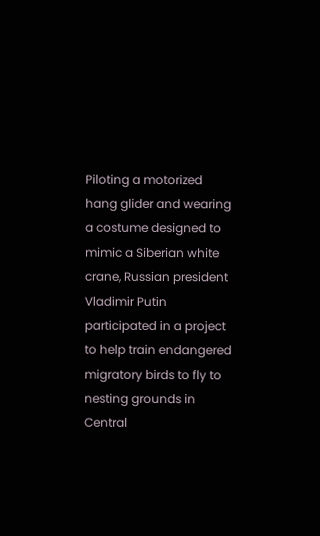Piloting a motorized hang glider and wearing a costume designed to mimic a Siberian white crane, Russian president Vladimir Putin participated in a project to help train endangered migratory birds to fly to nesting grounds in Central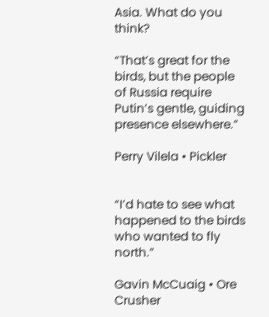Asia. What do you think?

“That’s great for the birds, but the people of Russia require Putin’s gentle, guiding presence elsewhere.”

Perry Vilela • Pickler


“I’d hate to see what happened to the birds who wanted to fly north.”

Gavin McCuaig • Ore Crusher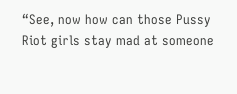“See, now how can those Pussy Riot girls stay mad at someone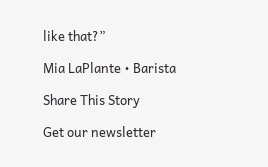like that?”

Mia LaPlante • Barista

Share This Story

Get our newsletter